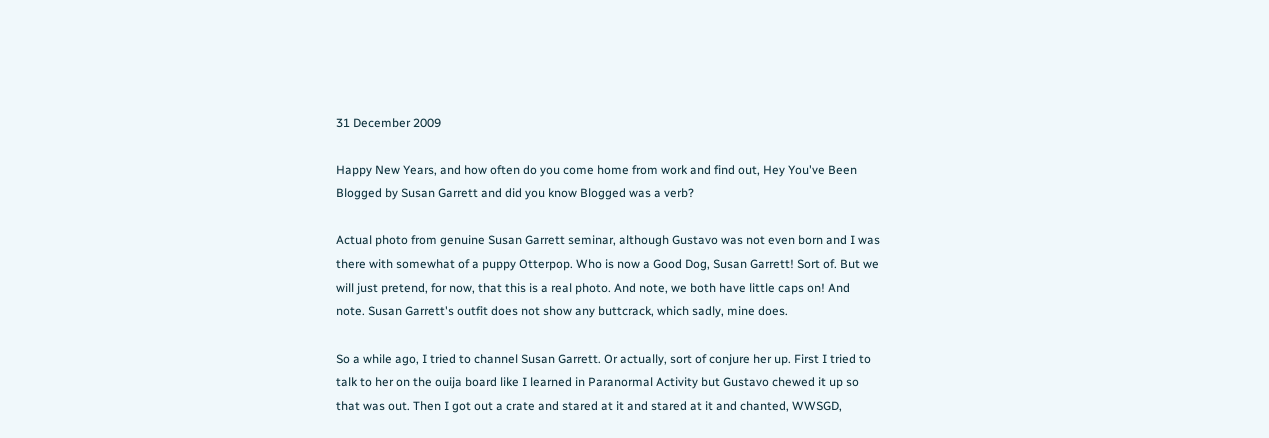31 December 2009

Happy New Years, and how often do you come home from work and find out, Hey You've Been Blogged by Susan Garrett and did you know Blogged was a verb?

Actual photo from genuine Susan Garrett seminar, although Gustavo was not even born and I was there with somewhat of a puppy Otterpop. Who is now a Good Dog, Susan Garrett! Sort of. But we will just pretend, for now, that this is a real photo. And note, we both have little caps on! And note. Susan Garrett's outfit does not show any buttcrack, which sadly, mine does.

So a while ago, I tried to channel Susan Garrett. Or actually, sort of conjure her up. First I tried to talk to her on the ouija board like I learned in Paranormal Activity but Gustavo chewed it up so that was out. Then I got out a crate and stared at it and stared at it and chanted, WWSGD,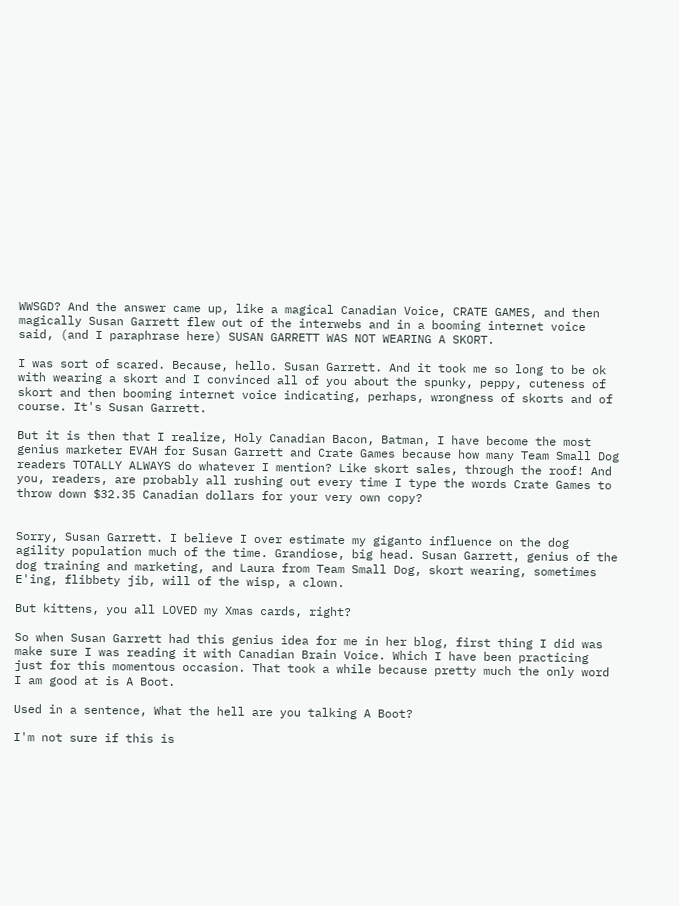WWSGD? And the answer came up, like a magical Canadian Voice, CRATE GAMES, and then magically Susan Garrett flew out of the interwebs and in a booming internet voice said, (and I paraphrase here) SUSAN GARRETT WAS NOT WEARING A SKORT.

I was sort of scared. Because, hello. Susan Garrett. And it took me so long to be ok with wearing a skort and I convinced all of you about the spunky, peppy, cuteness of skort and then booming internet voice indicating, perhaps, wrongness of skorts and of course. It's Susan Garrett.

But it is then that I realize, Holy Canadian Bacon, Batman, I have become the most genius marketer EVAH for Susan Garrett and Crate Games because how many Team Small Dog readers TOTALLY ALWAYS do whatever I mention? Like skort sales, through the roof! And you, readers, are probably all rushing out every time I type the words Crate Games to throw down $32.35 Canadian dollars for your very own copy?


Sorry, Susan Garrett. I believe I over estimate my giganto influence on the dog agility population much of the time. Grandiose, big head. Susan Garrett, genius of the dog training and marketing, and Laura from Team Small Dog, skort wearing, sometimes E'ing, flibbety jib, will of the wisp, a clown.

But kittens, you all LOVED my Xmas cards, right?

So when Susan Garrett had this genius idea for me in her blog, first thing I did was make sure I was reading it with Canadian Brain Voice. Which I have been practicing just for this momentous occasion. That took a while because pretty much the only word I am good at is A Boot.

Used in a sentence, What the hell are you talking A Boot?

I'm not sure if this is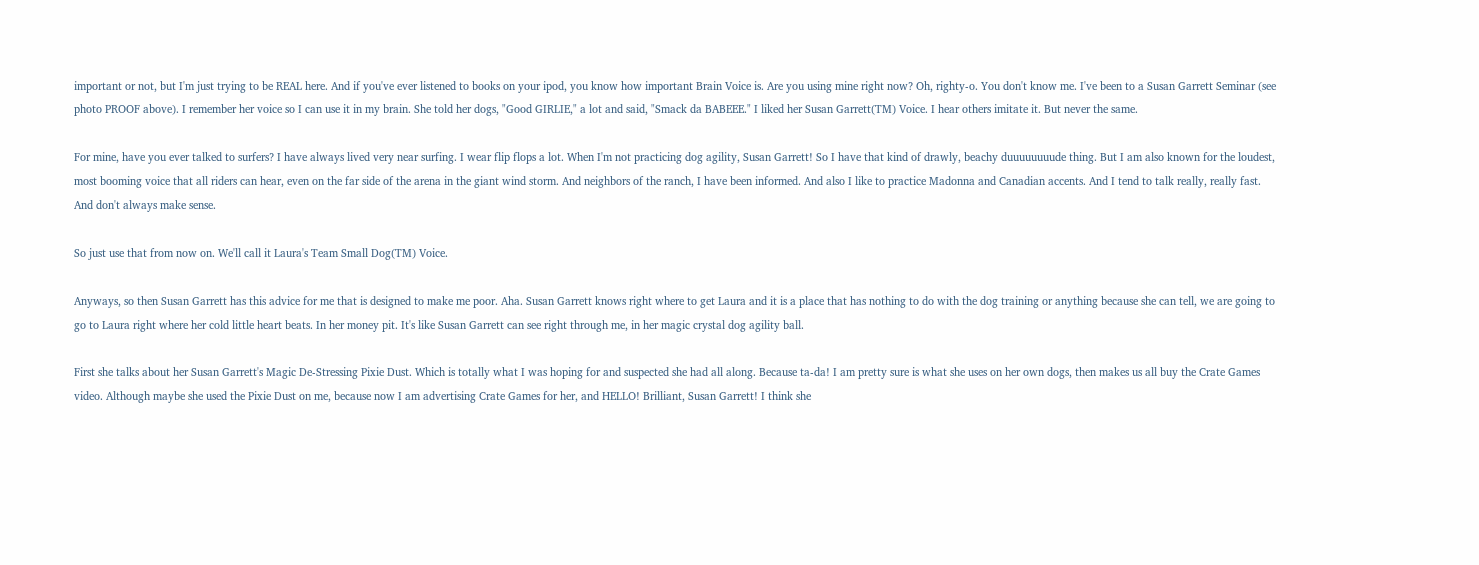important or not, but I'm just trying to be REAL here. And if you've ever listened to books on your ipod, you know how important Brain Voice is. Are you using mine right now? Oh, righty-o. You don't know me. I've been to a Susan Garrett Seminar (see photo PROOF above). I remember her voice so I can use it in my brain. She told her dogs, "Good GIRLIE," a lot and said, "Smack da BABEEE." I liked her Susan Garrett(TM) Voice. I hear others imitate it. But never the same.

For mine, have you ever talked to surfers? I have always lived very near surfing. I wear flip flops a lot. When I'm not practicing dog agility, Susan Garrett! So I have that kind of drawly, beachy duuuuuuuude thing. But I am also known for the loudest, most booming voice that all riders can hear, even on the far side of the arena in the giant wind storm. And neighbors of the ranch, I have been informed. And also I like to practice Madonna and Canadian accents. And I tend to talk really, really fast. And don't always make sense.

So just use that from now on. We'll call it Laura's Team Small Dog(TM) Voice.

Anyways, so then Susan Garrett has this advice for me that is designed to make me poor. Aha. Susan Garrett knows right where to get Laura and it is a place that has nothing to do with the dog training or anything because she can tell, we are going to go to Laura right where her cold little heart beats. In her money pit. It's like Susan Garrett can see right through me, in her magic crystal dog agility ball.

First she talks about her Susan Garrett's Magic De-Stressing Pixie Dust. Which is totally what I was hoping for and suspected she had all along. Because ta-da! I am pretty sure is what she uses on her own dogs, then makes us all buy the Crate Games video. Although maybe she used the Pixie Dust on me, because now I am advertising Crate Games for her, and HELLO! Brilliant, Susan Garrett! I think she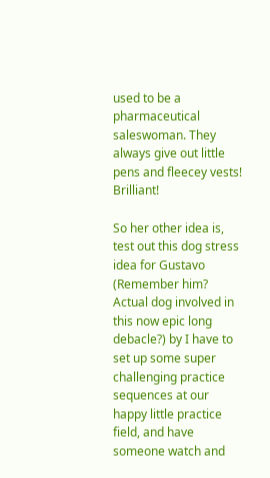used to be a pharmaceutical saleswoman. They always give out little pens and fleecey vests! Brilliant!

So her other idea is, test out this dog stress idea for Gustavo (Remember him? Actual dog involved in this now epic long debacle?) by I have to set up some super challenging practice sequences at our happy little practice field, and have someone watch and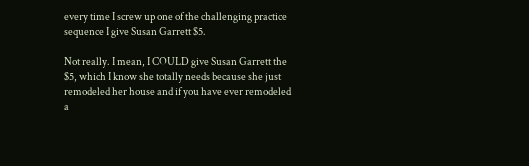every time I screw up one of the challenging practice sequence I give Susan Garrett $5.

Not really. I mean, I COULD give Susan Garrett the $5, which I know she totally needs because she just remodeled her house and if you have ever remodeled a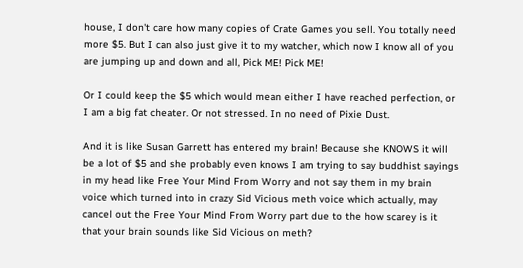house, I don't care how many copies of Crate Games you sell. You totally need more $5. But I can also just give it to my watcher, which now I know all of you are jumping up and down and all, Pick ME! Pick ME!

Or I could keep the $5 which would mean either I have reached perfection, or I am a big fat cheater. Or not stressed. In no need of Pixie Dust.

And it is like Susan Garrett has entered my brain! Because she KNOWS it will be a lot of $5 and she probably even knows I am trying to say buddhist sayings in my head like Free Your Mind From Worry and not say them in my brain voice which turned into in crazy Sid Vicious meth voice which actually, may cancel out the Free Your Mind From Worry part due to the how scarey is it that your brain sounds like Sid Vicious on meth?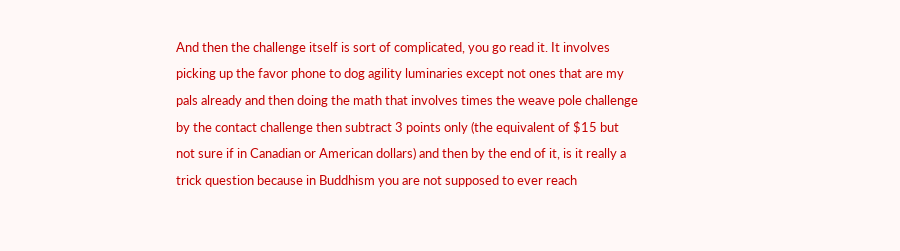And then the challenge itself is sort of complicated, you go read it. It involves picking up the favor phone to dog agility luminaries except not ones that are my pals already and then doing the math that involves times the weave pole challenge by the contact challenge then subtract 3 points only (the equivalent of $15 but not sure if in Canadian or American dollars) and then by the end of it, is it really a trick question because in Buddhism you are not supposed to ever reach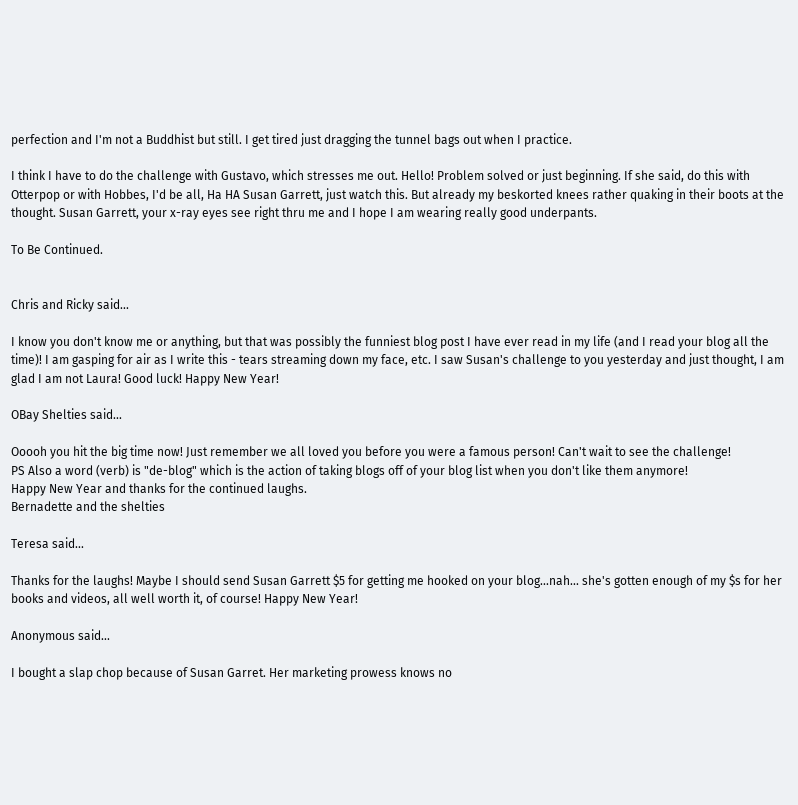perfection and I'm not a Buddhist but still. I get tired just dragging the tunnel bags out when I practice.

I think I have to do the challenge with Gustavo, which stresses me out. Hello! Problem solved or just beginning. If she said, do this with Otterpop or with Hobbes, I'd be all, Ha HA Susan Garrett, just watch this. But already my beskorted knees rather quaking in their boots at the thought. Susan Garrett, your x-ray eyes see right thru me and I hope I am wearing really good underpants.

To Be Continued.


Chris and Ricky said...

I know you don't know me or anything, but that was possibly the funniest blog post I have ever read in my life (and I read your blog all the time)! I am gasping for air as I write this - tears streaming down my face, etc. I saw Susan's challenge to you yesterday and just thought, I am glad I am not Laura! Good luck! Happy New Year!

OBay Shelties said...

Ooooh you hit the big time now! Just remember we all loved you before you were a famous person! Can't wait to see the challenge!
PS Also a word (verb) is "de-blog" which is the action of taking blogs off of your blog list when you don't like them anymore!
Happy New Year and thanks for the continued laughs.
Bernadette and the shelties

Teresa said...

Thanks for the laughs! Maybe I should send Susan Garrett $5 for getting me hooked on your blog...nah... she's gotten enough of my $s for her books and videos, all well worth it, of course! Happy New Year!

Anonymous said...

I bought a slap chop because of Susan Garret. Her marketing prowess knows no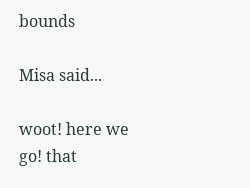bounds

Misa said...

woot! here we go! that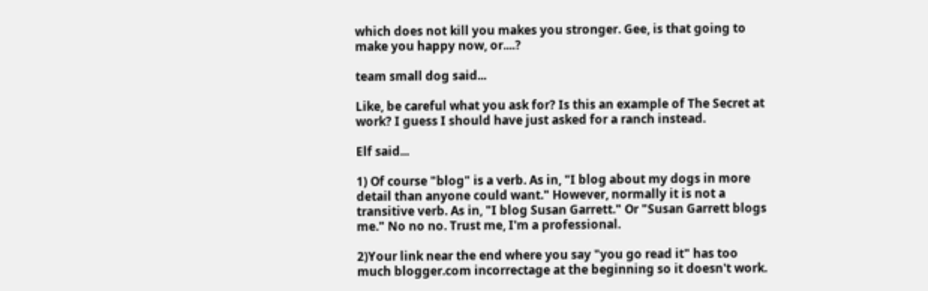which does not kill you makes you stronger. Gee, is that going to make you happy now, or....?

team small dog said...

Like, be careful what you ask for? Is this an example of The Secret at work? I guess I should have just asked for a ranch instead.

Elf said...

1) Of course "blog" is a verb. As in, "I blog about my dogs in more detail than anyone could want." However, normally it is not a transitive verb. As in, "I blog Susan Garrett." Or "Susan Garrett blogs me." No no no. Trust me, I'm a professional.

2)Your link near the end where you say "you go read it" has too much blogger.com incorrectage at the beginning so it doesn't work.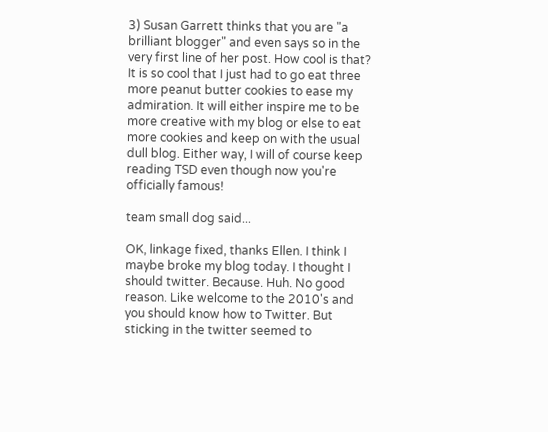3) Susan Garrett thinks that you are "a brilliant blogger" and even says so in the very first line of her post. How cool is that? It is so cool that I just had to go eat three more peanut butter cookies to ease my admiration. It will either inspire me to be more creative with my blog or else to eat more cookies and keep on with the usual dull blog. Either way, I will of course keep reading TSD even though now you're officially famous!

team small dog said...

OK, linkage fixed, thanks Ellen. I think I maybe broke my blog today. I thought I should twitter. Because. Huh. No good reason. Like welcome to the 2010's and you should know how to Twitter. But sticking in the twitter seemed to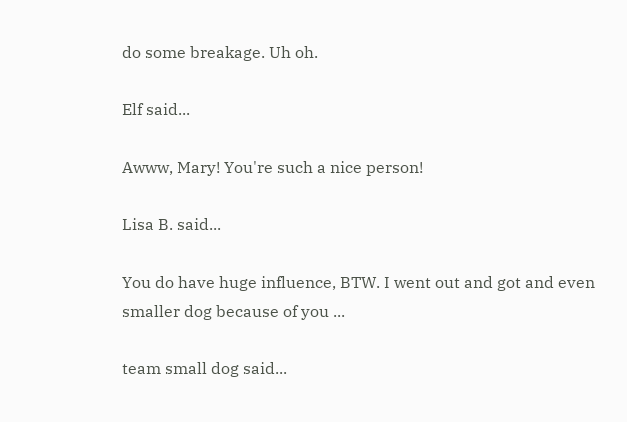do some breakage. Uh oh.

Elf said...

Awww, Mary! You're such a nice person!

Lisa B. said...

You do have huge influence, BTW. I went out and got and even smaller dog because of you ...

team small dog said...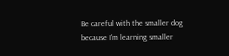Be careful with the smaller dog because I'm learning smaller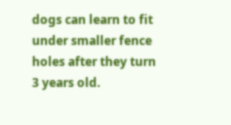dogs can learn to fit under smaller fence holes after they turn 3 years old.